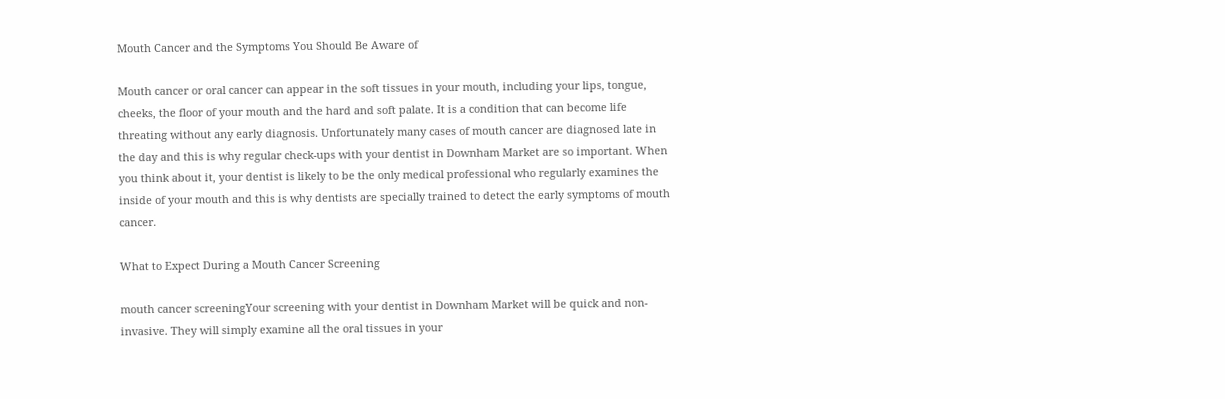Mouth Cancer and the Symptoms You Should Be Aware of

Mouth cancer or oral cancer can appear in the soft tissues in your mouth, including your lips, tongue, cheeks, the floor of your mouth and the hard and soft palate. It is a condition that can become life threating without any early diagnosis. Unfortunately many cases of mouth cancer are diagnosed late in the day and this is why regular check-ups with your dentist in Downham Market are so important. When you think about it, your dentist is likely to be the only medical professional who regularly examines the inside of your mouth and this is why dentists are specially trained to detect the early symptoms of mouth cancer.

What to Expect During a Mouth Cancer Screening

mouth cancer screeningYour screening with your dentist in Downham Market will be quick and non-invasive. They will simply examine all the oral tissues in your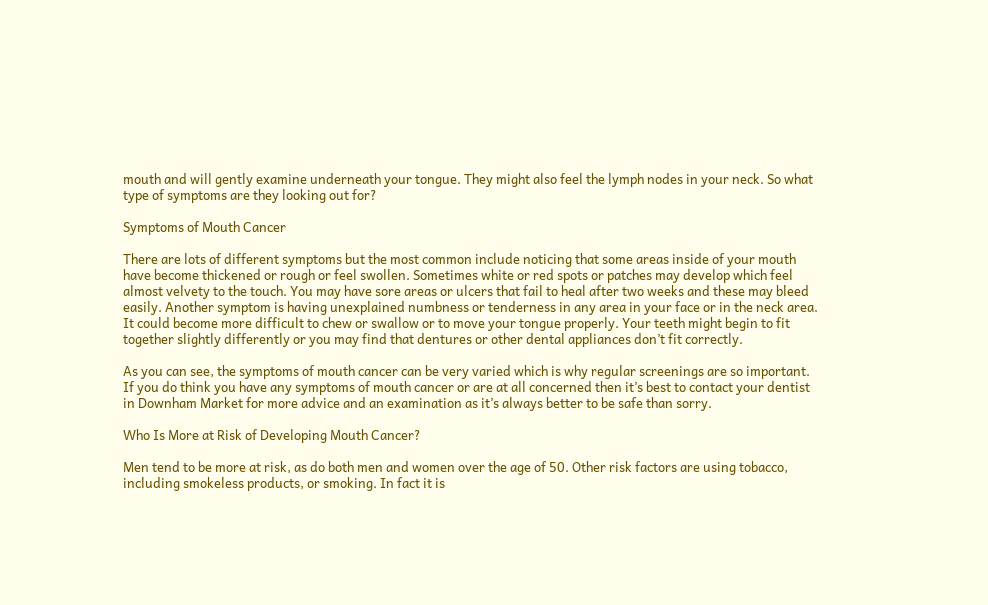mouth and will gently examine underneath your tongue. They might also feel the lymph nodes in your neck. So what type of symptoms are they looking out for?

Symptoms of Mouth Cancer

There are lots of different symptoms but the most common include noticing that some areas inside of your mouth have become thickened or rough or feel swollen. Sometimes white or red spots or patches may develop which feel almost velvety to the touch. You may have sore areas or ulcers that fail to heal after two weeks and these may bleed easily. Another symptom is having unexplained numbness or tenderness in any area in your face or in the neck area. It could become more difficult to chew or swallow or to move your tongue properly. Your teeth might begin to fit together slightly differently or you may find that dentures or other dental appliances don’t fit correctly.

As you can see, the symptoms of mouth cancer can be very varied which is why regular screenings are so important. If you do think you have any symptoms of mouth cancer or are at all concerned then it’s best to contact your dentist in Downham Market for more advice and an examination as it’s always better to be safe than sorry.

Who Is More at Risk of Developing Mouth Cancer?

Men tend to be more at risk, as do both men and women over the age of 50. Other risk factors are using tobacco, including smokeless products, or smoking. In fact it is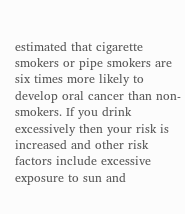estimated that cigarette smokers or pipe smokers are six times more likely to develop oral cancer than non-smokers. If you drink excessively then your risk is increased and other risk factors include excessive exposure to sun and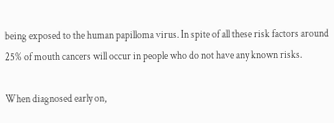being exposed to the human papilloma virus. In spite of all these risk factors around 25% of mouth cancers will occur in people who do not have any known risks.

When diagnosed early on,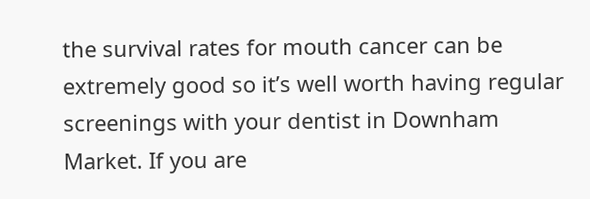the survival rates for mouth cancer can be extremely good so it’s well worth having regular screenings with your dentist in Downham Market. If you are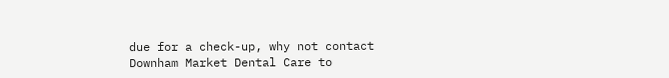due for a check-up, why not contact Downham Market Dental Care to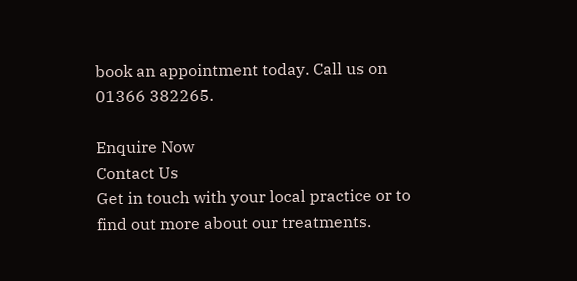book an appointment today. Call us on 01366 382265.

Enquire Now
Contact Us
Get in touch with your local practice or to find out more about our treatments.